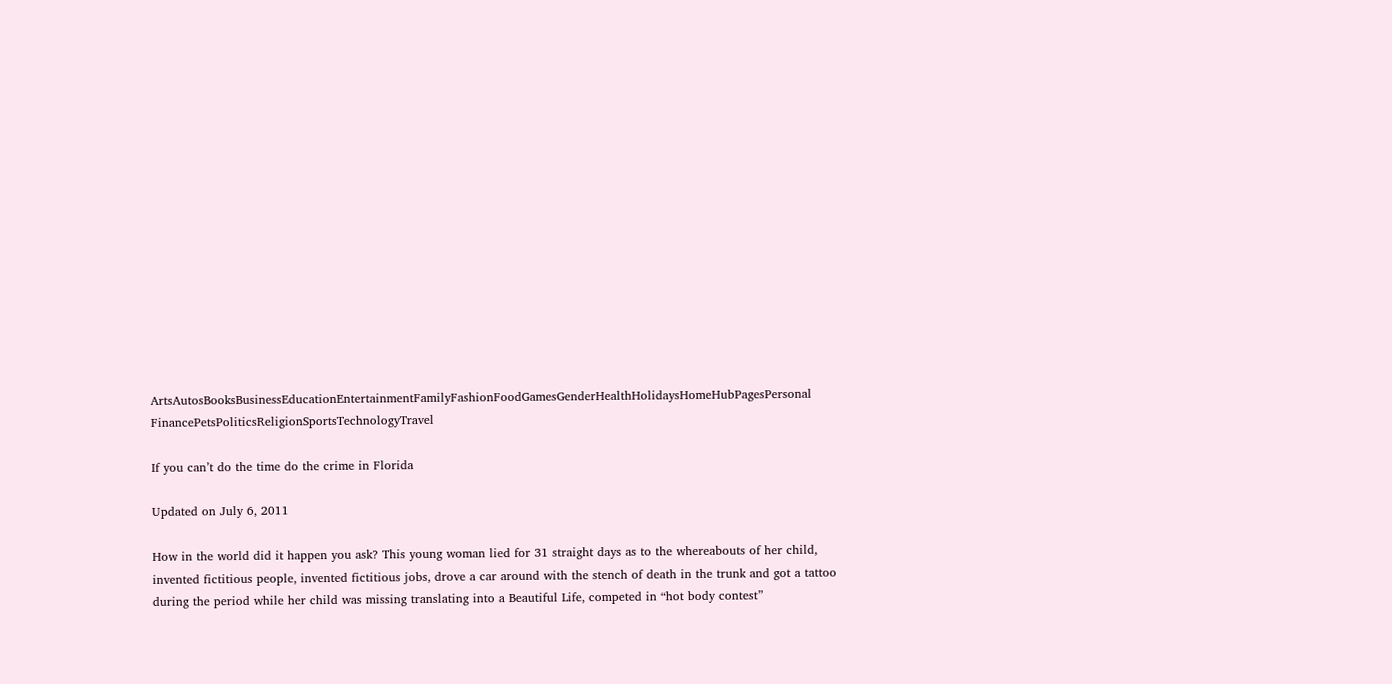ArtsAutosBooksBusinessEducationEntertainmentFamilyFashionFoodGamesGenderHealthHolidaysHomeHubPagesPersonal FinancePetsPoliticsReligionSportsTechnologyTravel

If you can’t do the time do the crime in Florida

Updated on July 6, 2011

How in the world did it happen you ask? This young woman lied for 31 straight days as to the whereabouts of her child, invented fictitious people, invented fictitious jobs, drove a car around with the stench of death in the trunk and got a tattoo during the period while her child was missing translating into a Beautiful Life, competed in “hot body contest”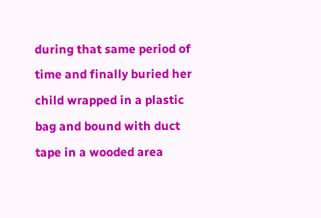during that same period of time and finally buried her child wrapped in a plastic bag and bound with duct tape in a wooded area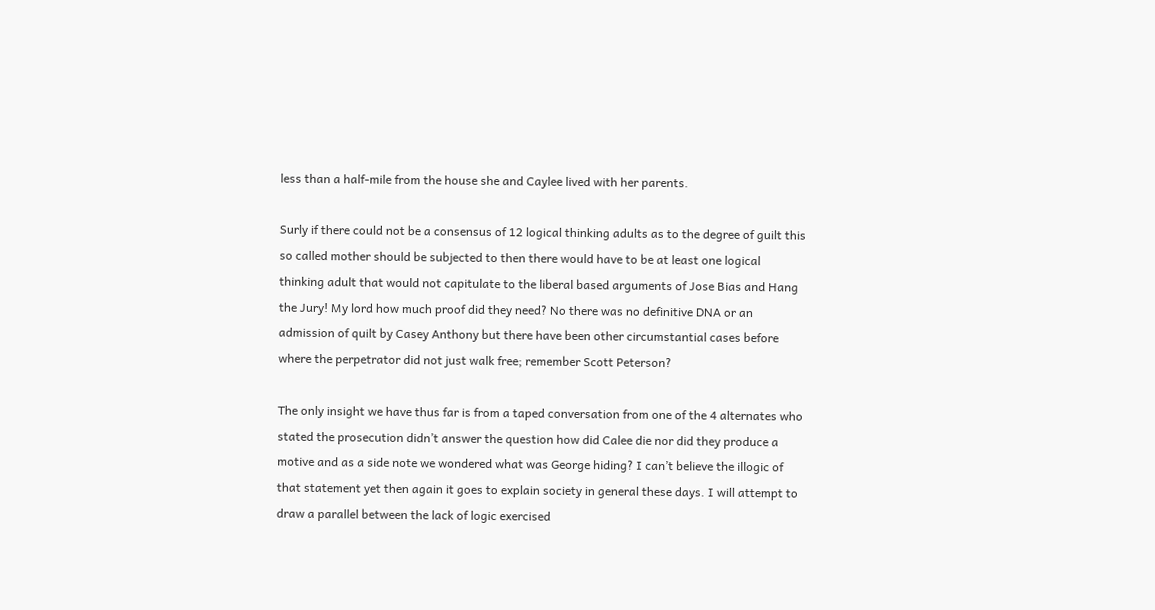less than a half-mile from the house she and Caylee lived with her parents.

Surly if there could not be a consensus of 12 logical thinking adults as to the degree of guilt this so called mother should be subjected to then there would have to be at least one logical thinking adult that would not capitulate to the liberal based arguments of Jose Bias and Hang the Jury! My lord how much proof did they need? No there was no definitive DNA or an admission of quilt by Casey Anthony but there have been other circumstantial cases before where the perpetrator did not just walk free; remember Scott Peterson?

The only insight we have thus far is from a taped conversation from one of the 4 alternates who stated the prosecution didn’t answer the question how did Calee die nor did they produce a motive and as a side note we wondered what was George hiding? I can’t believe the illogic of that statement yet then again it goes to explain society in general these days. I will attempt to draw a parallel between the lack of logic exercised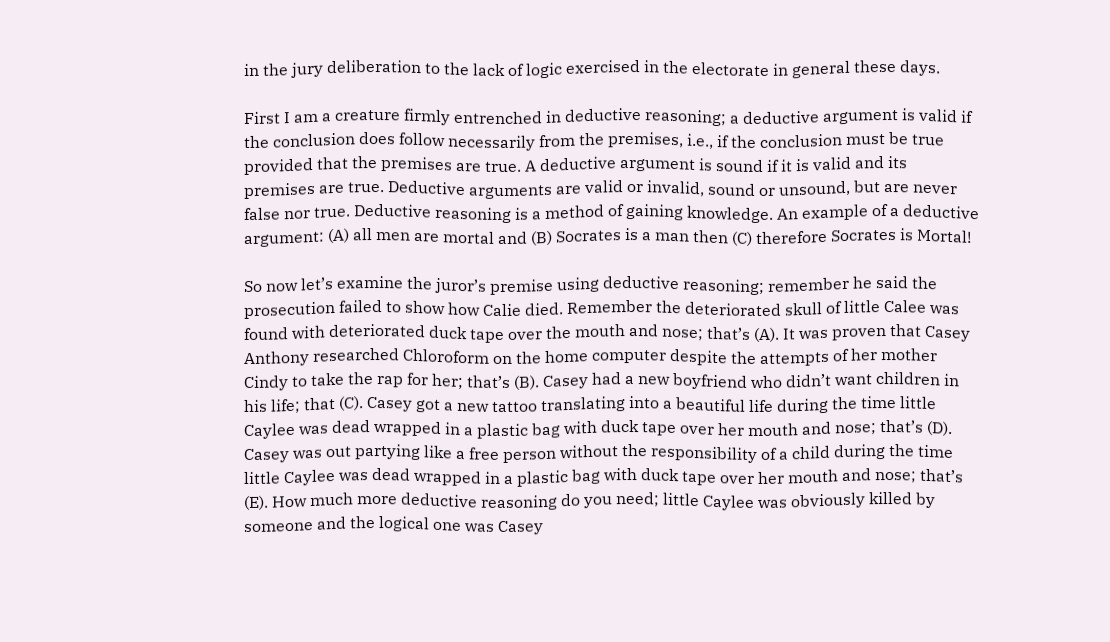in the jury deliberation to the lack of logic exercised in the electorate in general these days.

First I am a creature firmly entrenched in deductive reasoning; a deductive argument is valid if the conclusion does follow necessarily from the premises, i.e., if the conclusion must be true provided that the premises are true. A deductive argument is sound if it is valid and its premises are true. Deductive arguments are valid or invalid, sound or unsound, but are never false nor true. Deductive reasoning is a method of gaining knowledge. An example of a deductive argument: (A) all men are mortal and (B) Socrates is a man then (C) therefore Socrates is Mortal!

So now let’s examine the juror’s premise using deductive reasoning; remember he said the prosecution failed to show how Calie died. Remember the deteriorated skull of little Calee was found with deteriorated duck tape over the mouth and nose; that’s (A). It was proven that Casey Anthony researched Chloroform on the home computer despite the attempts of her mother Cindy to take the rap for her; that’s (B). Casey had a new boyfriend who didn’t want children in his life; that (C). Casey got a new tattoo translating into a beautiful life during the time little Caylee was dead wrapped in a plastic bag with duck tape over her mouth and nose; that’s (D). Casey was out partying like a free person without the responsibility of a child during the time little Caylee was dead wrapped in a plastic bag with duck tape over her mouth and nose; that’s (E). How much more deductive reasoning do you need; little Caylee was obviously killed by someone and the logical one was Casey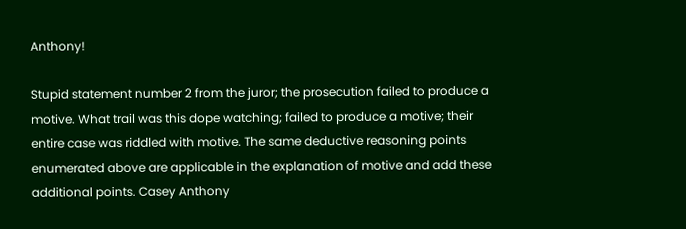Anthony!

Stupid statement number 2 from the juror; the prosecution failed to produce a motive. What trail was this dope watching; failed to produce a motive; their entire case was riddled with motive. The same deductive reasoning points enumerated above are applicable in the explanation of motive and add these additional points. Casey Anthony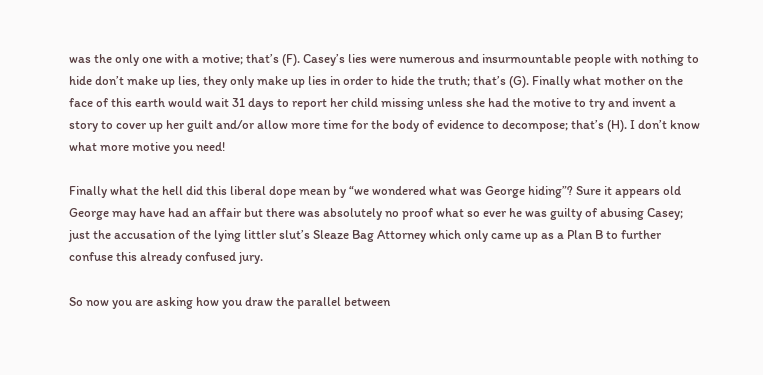was the only one with a motive; that’s (F). Casey’s lies were numerous and insurmountable people with nothing to hide don’t make up lies, they only make up lies in order to hide the truth; that’s (G). Finally what mother on the face of this earth would wait 31 days to report her child missing unless she had the motive to try and invent a story to cover up her guilt and/or allow more time for the body of evidence to decompose; that’s (H). I don’t know what more motive you need!

Finally what the hell did this liberal dope mean by “we wondered what was George hiding”? Sure it appears old George may have had an affair but there was absolutely no proof what so ever he was guilty of abusing Casey; just the accusation of the lying littler slut’s Sleaze Bag Attorney which only came up as a Plan B to further confuse this already confused jury.

So now you are asking how you draw the parallel between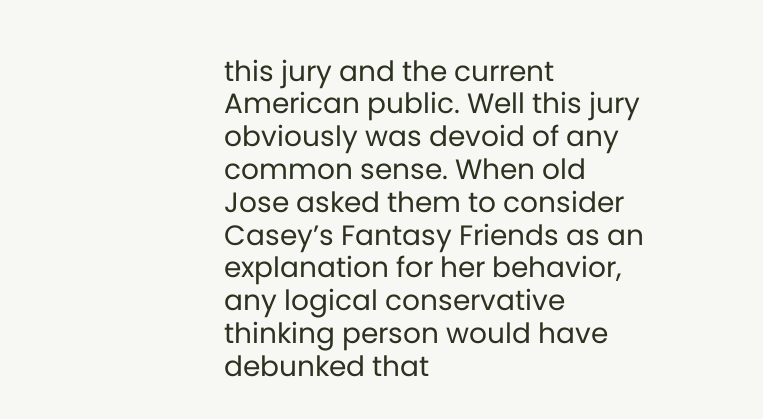this jury and the current American public. Well this jury obviously was devoid of any common sense. When old Jose asked them to consider Casey’s Fantasy Friends as an explanation for her behavior, any logical conservative thinking person would have debunked that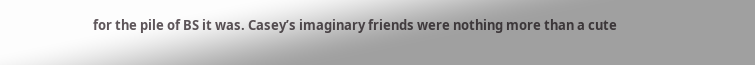for the pile of BS it was. Casey’s imaginary friends were nothing more than a cute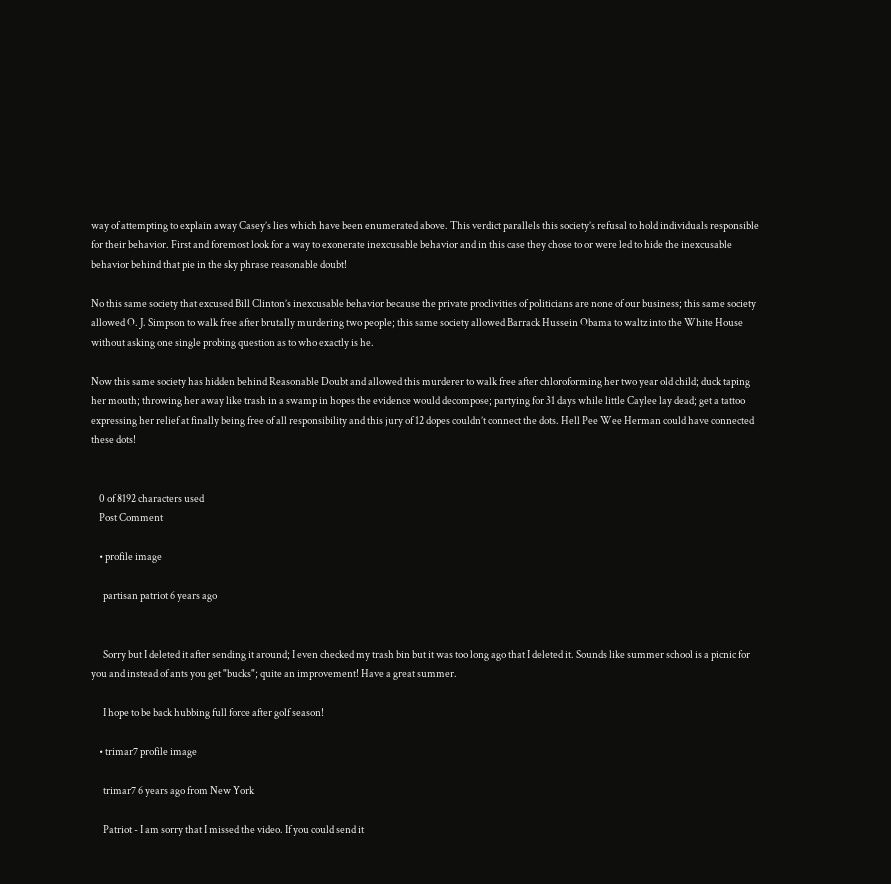way of attempting to explain away Casey’s lies which have been enumerated above. This verdict parallels this society’s refusal to hold individuals responsible for their behavior. First and foremost look for a way to exonerate inexcusable behavior and in this case they chose to or were led to hide the inexcusable behavior behind that pie in the sky phrase reasonable doubt!

No this same society that excused Bill Clinton’s inexcusable behavior because the private proclivities of politicians are none of our business; this same society allowed O. J. Simpson to walk free after brutally murdering two people; this same society allowed Barrack Hussein Obama to waltz into the White House without asking one single probing question as to who exactly is he.

Now this same society has hidden behind Reasonable Doubt and allowed this murderer to walk free after chloroforming her two year old child; duck taping her mouth; throwing her away like trash in a swamp in hopes the evidence would decompose; partying for 31 days while little Caylee lay dead; get a tattoo expressing her relief at finally being free of all responsibility and this jury of 12 dopes couldn’t connect the dots. Hell Pee Wee Herman could have connected these dots!


    0 of 8192 characters used
    Post Comment

    • profile image

      partisan patriot 6 years ago


      Sorry but I deleted it after sending it around; I even checked my trash bin but it was too long ago that I deleted it. Sounds like summer school is a picnic for you and instead of ants you get "bucks"; quite an improvement! Have a great summer.

      I hope to be back hubbing full force after golf season!

    • trimar7 profile image

      trimar7 6 years ago from New York

      Patriot - I am sorry that I missed the video. If you could send it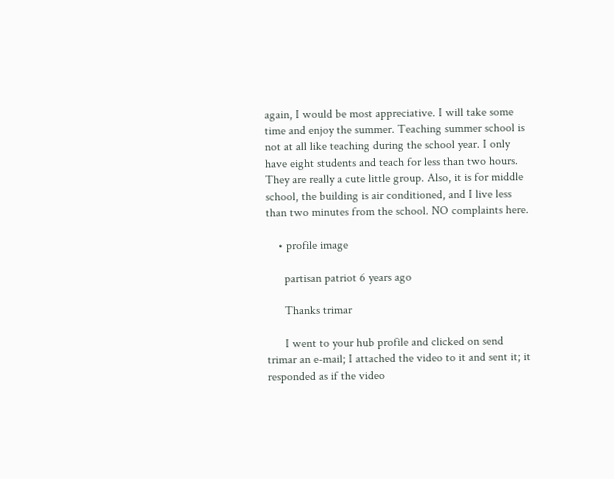again, I would be most appreciative. I will take some time and enjoy the summer. Teaching summer school is not at all like teaching during the school year. I only have eight students and teach for less than two hours. They are really a cute little group. Also, it is for middle school, the building is air conditioned, and I live less than two minutes from the school. NO complaints here.

    • profile image

      partisan patriot 6 years ago

      Thanks trimar

      I went to your hub profile and clicked on send trimar an e-mail; I attached the video to it and sent it; it responded as if the video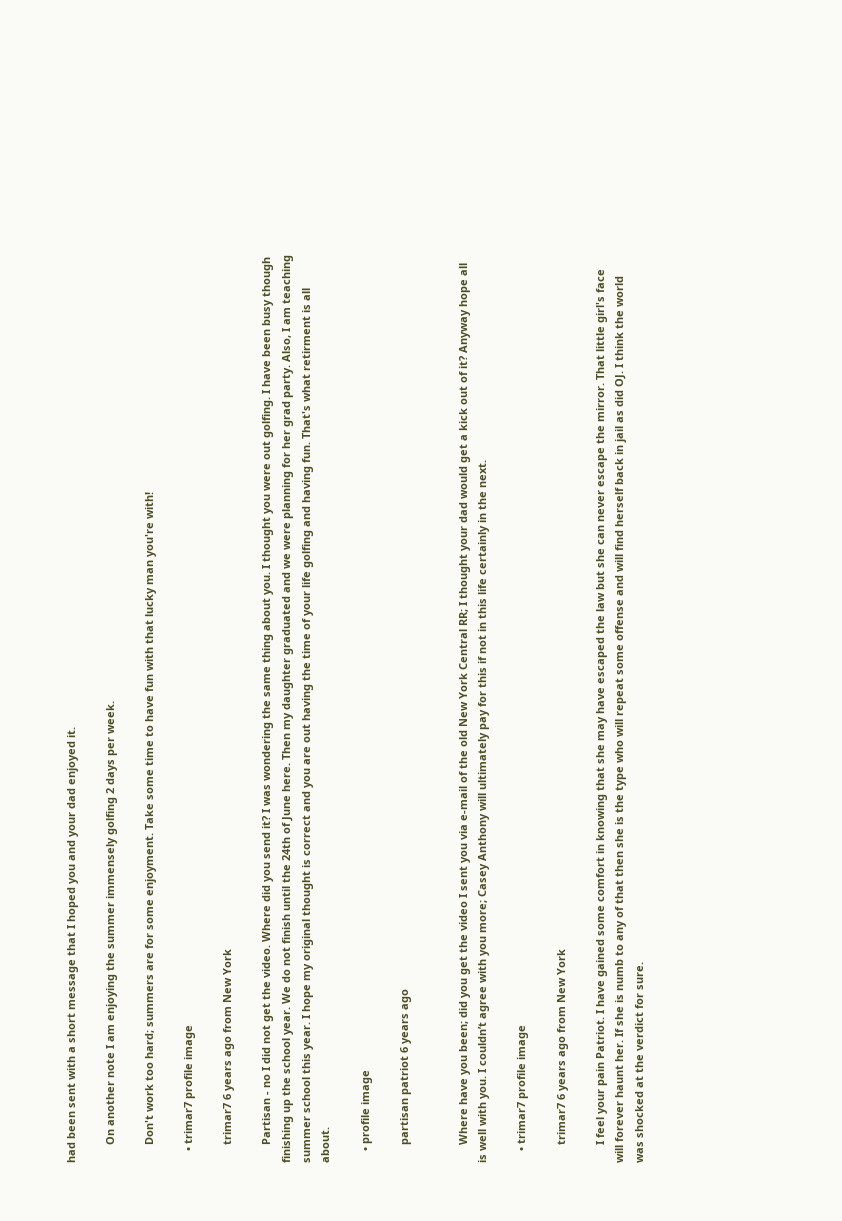had been sent with a short message that I hoped you and your dad enjoyed it.

      On another note I am enjoying the summer immensely golfing 2 days per week.

      Don't work too hard; summers are for some enjoyment. Take some time to have fun with that lucky man you're with!

    • trimar7 profile image

      trimar7 6 years ago from New York

      Partisan - no I did not get the video. Where did you send it? I was wondering the same thing about you. I thought you were out golfing. I have been busy though finishing up the school year. We do not finish until the 24th of June here. Then my daughter graduated and we were planning for her grad party. Also, I am teaching summer school this year. I hope my original thought is correct and you are out having the time of your life golfing and having fun. That's what retirment is all about.

    • profile image

      partisan patriot 6 years ago


      Where have you been; did you get the video I sent you via e-mail of the old New York Central RR; I thought your dad would get a kick out of it? Anyway hope all is well with you. I couldn’t agree with you more; Casey Anthony will ultimately pay for this if not in this life certainly in the next.

    • trimar7 profile image

      trimar7 6 years ago from New York

      I feel your pain Patriot. I have gained some comfort in knowing that she may have escaped the law but she can never escape the mirror. That little girl's face will forever haunt her. If she is numb to any of that then she is the type who will repeat some offense and will find herself back in jail as did OJ. I think the world was shocked at the verdict for sure.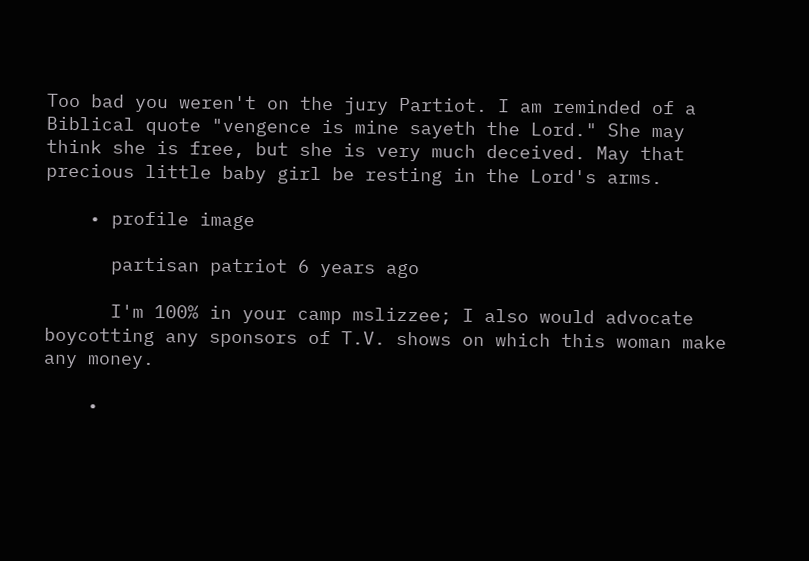Too bad you weren't on the jury Partiot. I am reminded of a Biblical quote "vengence is mine sayeth the Lord." She may think she is free, but she is very much deceived. May that precious little baby girl be resting in the Lord's arms.

    • profile image

      partisan patriot 6 years ago

      I'm 100% in your camp mslizzee; I also would advocate boycotting any sponsors of T.V. shows on which this woman make any money.

    •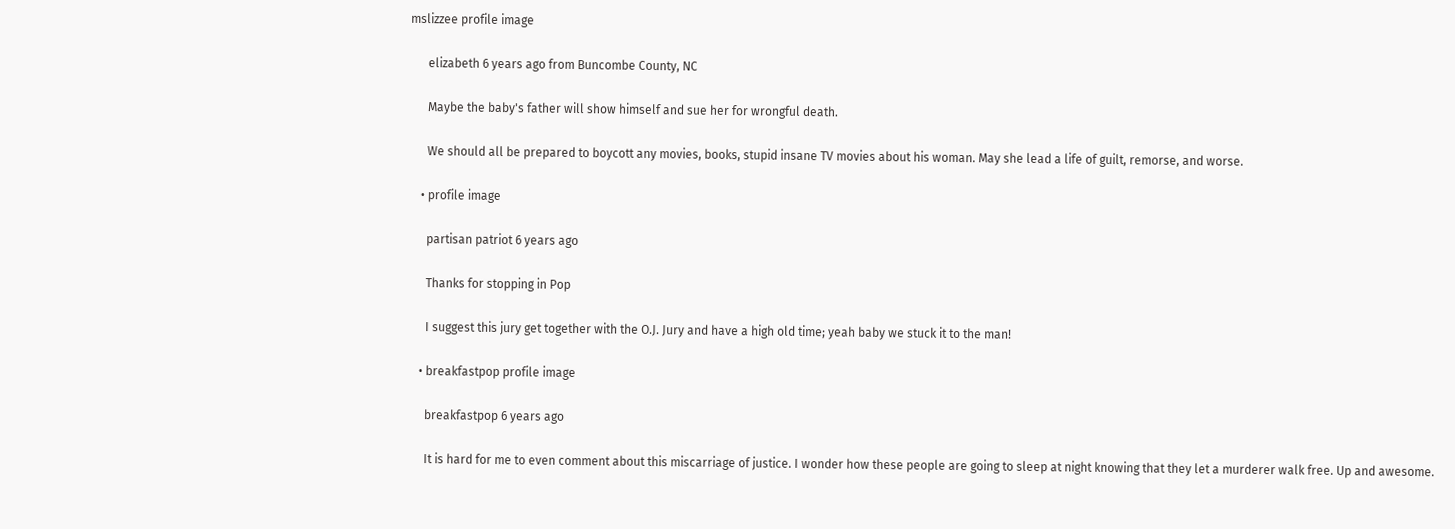mslizzee profile image

      elizabeth 6 years ago from Buncombe County, NC

      Maybe the baby's father will show himself and sue her for wrongful death.

      We should all be prepared to boycott any movies, books, stupid insane TV movies about his woman. May she lead a life of guilt, remorse, and worse.

    • profile image

      partisan patriot 6 years ago

      Thanks for stopping in Pop

      I suggest this jury get together with the O.J. Jury and have a high old time; yeah baby we stuck it to the man!

    • breakfastpop profile image

      breakfastpop 6 years ago

      It is hard for me to even comment about this miscarriage of justice. I wonder how these people are going to sleep at night knowing that they let a murderer walk free. Up and awesome.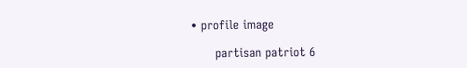• profile image

      partisan patriot 6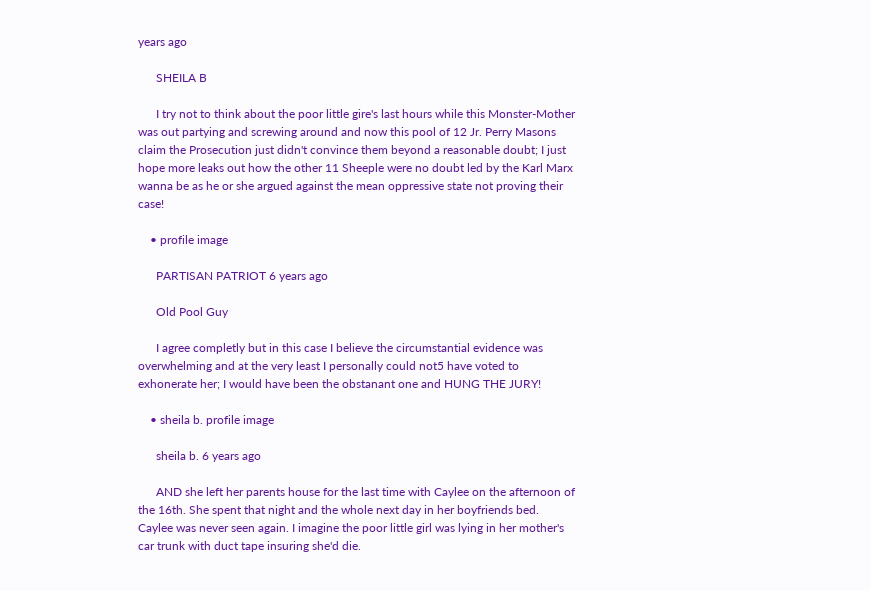years ago

      SHEILA B

      I try not to think about the poor little gire's last hours while this Monster-Mother was out partying and screwing around and now this pool of 12 Jr. Perry Masons claim the Prosecution just didn't convince them beyond a reasonable doubt; I just hope more leaks out how the other 11 Sheeple were no doubt led by the Karl Marx wanna be as he or she argued against the mean oppressive state not proving their case!

    • profile image

      PARTISAN PATRIOT 6 years ago

      Old Pool Guy

      I agree completly but in this case I believe the circumstantial evidence was overwhelming and at the very least I personally could not5 have voted to exhonerate her; I would have been the obstanant one and HUNG THE JURY!

    • sheila b. profile image

      sheila b. 6 years ago

      AND she left her parents house for the last time with Caylee on the afternoon of the 16th. She spent that night and the whole next day in her boyfriends bed. Caylee was never seen again. I imagine the poor little girl was lying in her mother's car trunk with duct tape insuring she'd die.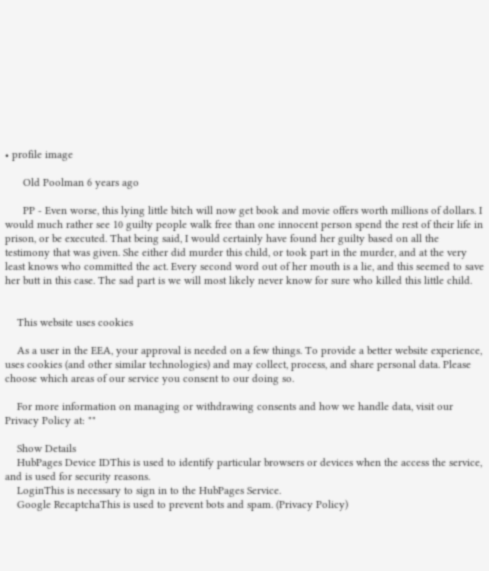• profile image

      Old Poolman 6 years ago

      PP - Even worse, this lying little bitch will now get book and movie offers worth millions of dollars. I would much rather see 10 guilty people walk free than one innocent person spend the rest of their life in prison, or be executed. That being said, I would certainly have found her guilty based on all the testimony that was given. She either did murder this child, or took part in the murder, and at the very least knows who committed the act. Every second word out of her mouth is a lie, and this seemed to save her butt in this case. The sad part is we will most likely never know for sure who killed this little child.


    This website uses cookies

    As a user in the EEA, your approval is needed on a few things. To provide a better website experience, uses cookies (and other similar technologies) and may collect, process, and share personal data. Please choose which areas of our service you consent to our doing so.

    For more information on managing or withdrawing consents and how we handle data, visit our Privacy Policy at: ""

    Show Details
    HubPages Device IDThis is used to identify particular browsers or devices when the access the service, and is used for security reasons.
    LoginThis is necessary to sign in to the HubPages Service.
    Google RecaptchaThis is used to prevent bots and spam. (Privacy Policy)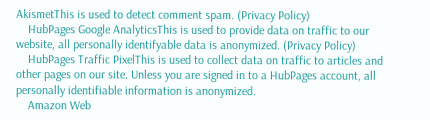AkismetThis is used to detect comment spam. (Privacy Policy)
    HubPages Google AnalyticsThis is used to provide data on traffic to our website, all personally identifyable data is anonymized. (Privacy Policy)
    HubPages Traffic PixelThis is used to collect data on traffic to articles and other pages on our site. Unless you are signed in to a HubPages account, all personally identifiable information is anonymized.
    Amazon Web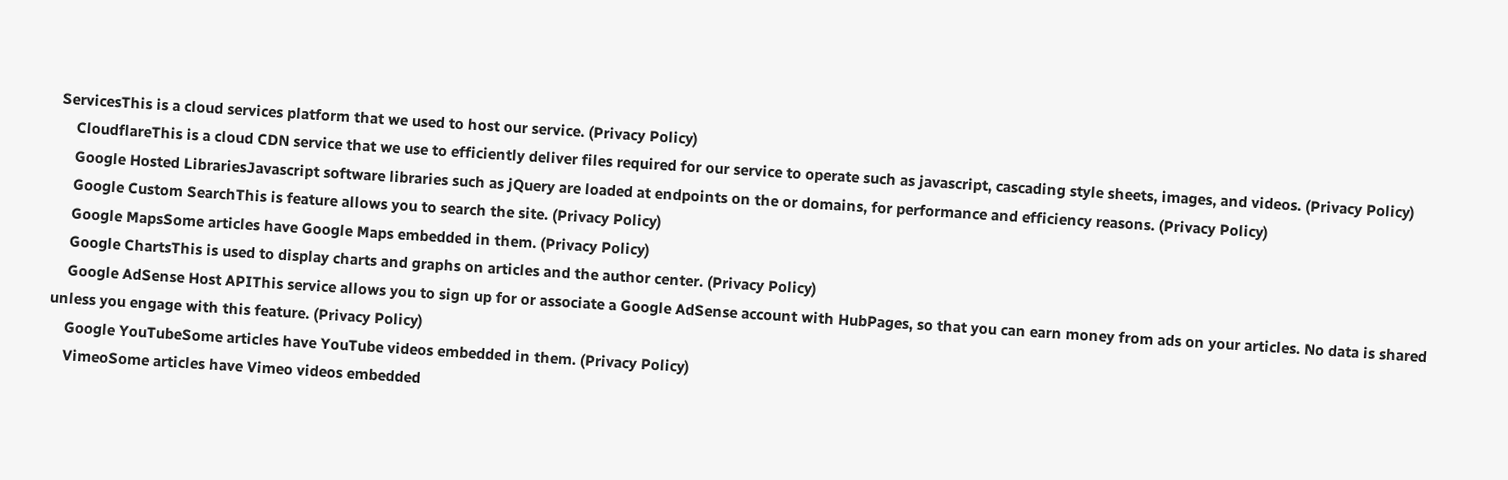ServicesThis is a cloud services platform that we used to host our service. (Privacy Policy)
    CloudflareThis is a cloud CDN service that we use to efficiently deliver files required for our service to operate such as javascript, cascading style sheets, images, and videos. (Privacy Policy)
    Google Hosted LibrariesJavascript software libraries such as jQuery are loaded at endpoints on the or domains, for performance and efficiency reasons. (Privacy Policy)
    Google Custom SearchThis is feature allows you to search the site. (Privacy Policy)
    Google MapsSome articles have Google Maps embedded in them. (Privacy Policy)
    Google ChartsThis is used to display charts and graphs on articles and the author center. (Privacy Policy)
    Google AdSense Host APIThis service allows you to sign up for or associate a Google AdSense account with HubPages, so that you can earn money from ads on your articles. No data is shared unless you engage with this feature. (Privacy Policy)
    Google YouTubeSome articles have YouTube videos embedded in them. (Privacy Policy)
    VimeoSome articles have Vimeo videos embedded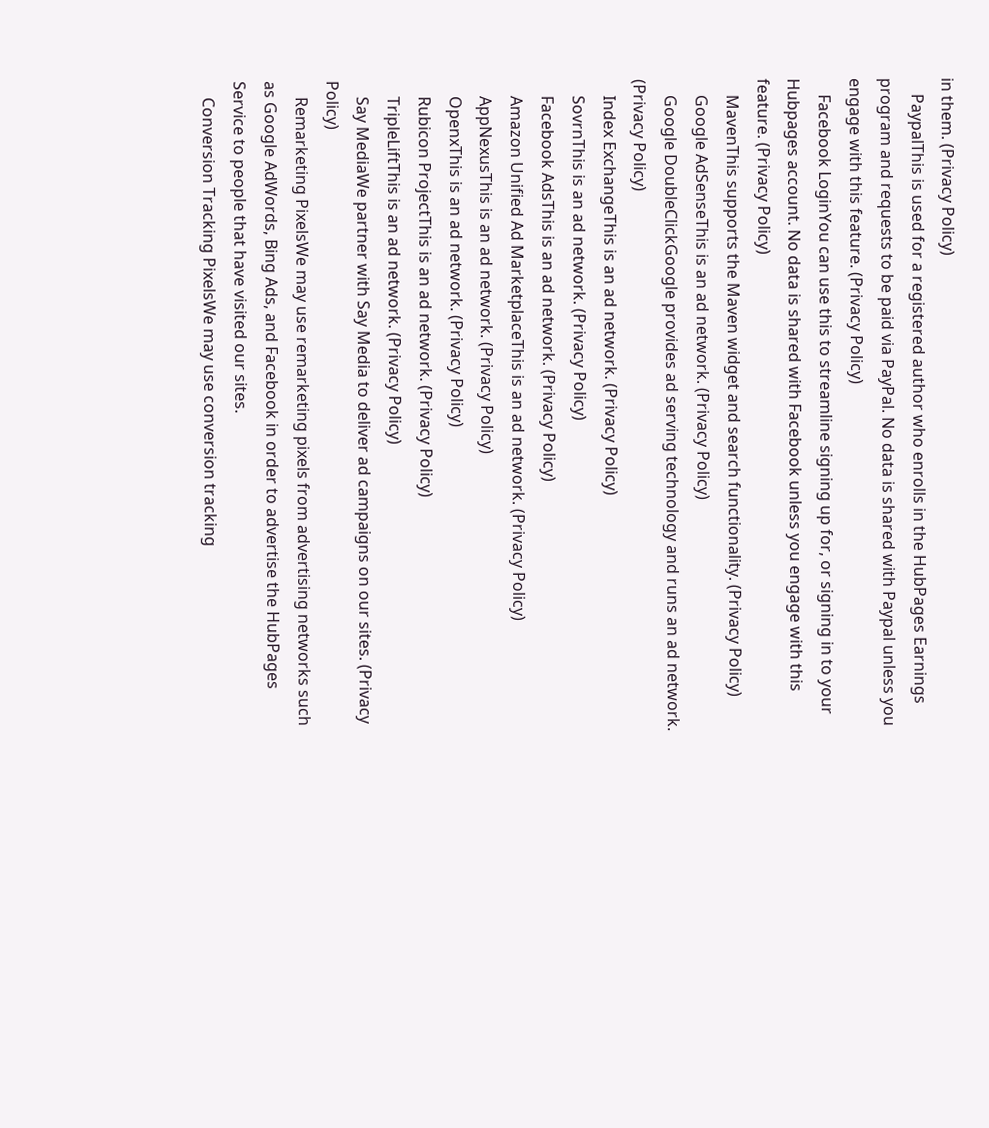in them. (Privacy Policy)
    PaypalThis is used for a registered author who enrolls in the HubPages Earnings program and requests to be paid via PayPal. No data is shared with Paypal unless you engage with this feature. (Privacy Policy)
    Facebook LoginYou can use this to streamline signing up for, or signing in to your Hubpages account. No data is shared with Facebook unless you engage with this feature. (Privacy Policy)
    MavenThis supports the Maven widget and search functionality. (Privacy Policy)
    Google AdSenseThis is an ad network. (Privacy Policy)
    Google DoubleClickGoogle provides ad serving technology and runs an ad network. (Privacy Policy)
    Index ExchangeThis is an ad network. (Privacy Policy)
    SovrnThis is an ad network. (Privacy Policy)
    Facebook AdsThis is an ad network. (Privacy Policy)
    Amazon Unified Ad MarketplaceThis is an ad network. (Privacy Policy)
    AppNexusThis is an ad network. (Privacy Policy)
    OpenxThis is an ad network. (Privacy Policy)
    Rubicon ProjectThis is an ad network. (Privacy Policy)
    TripleLiftThis is an ad network. (Privacy Policy)
    Say MediaWe partner with Say Media to deliver ad campaigns on our sites. (Privacy Policy)
    Remarketing PixelsWe may use remarketing pixels from advertising networks such as Google AdWords, Bing Ads, and Facebook in order to advertise the HubPages Service to people that have visited our sites.
    Conversion Tracking PixelsWe may use conversion tracking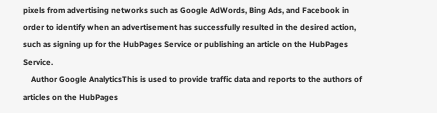pixels from advertising networks such as Google AdWords, Bing Ads, and Facebook in order to identify when an advertisement has successfully resulted in the desired action, such as signing up for the HubPages Service or publishing an article on the HubPages Service.
    Author Google AnalyticsThis is used to provide traffic data and reports to the authors of articles on the HubPages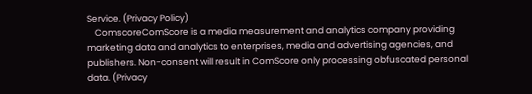Service. (Privacy Policy)
    ComscoreComScore is a media measurement and analytics company providing marketing data and analytics to enterprises, media and advertising agencies, and publishers. Non-consent will result in ComScore only processing obfuscated personal data. (Privacy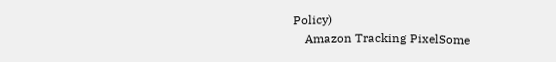Policy)
    Amazon Tracking PixelSome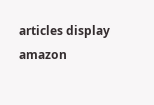articles display amazon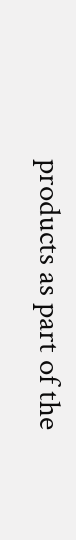products as part of the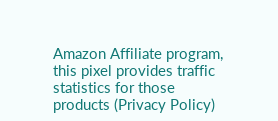Amazon Affiliate program, this pixel provides traffic statistics for those products (Privacy Policy)